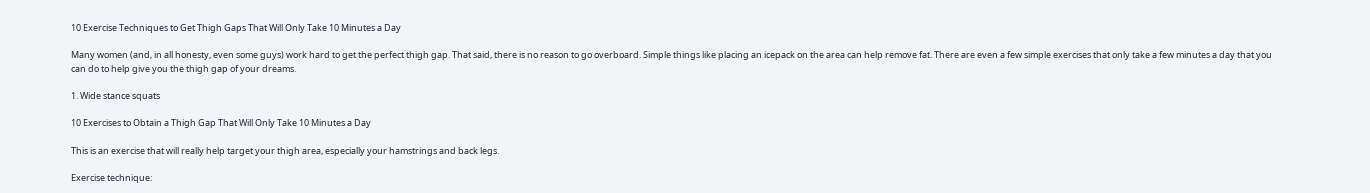10 Exercise Techniques to Get Thigh Gaps That Will Only Take 10 Minutes a Day

Many women (and, in all honesty, even some guys) work hard to get the perfect thigh gap. That said, there is no reason to go overboard. Simple things like placing an icepack on the area can help remove fat. There are even a few simple exercises that only take a few minutes a day that you can do to help give you the thigh gap of your dreams.

1. Wide stance squats

10 Exercises to Obtain a Thigh Gap That Will Only Take 10 Minutes a Day

This is an exercise that will really help target your thigh area, especially your hamstrings and back legs.

Exercise technique: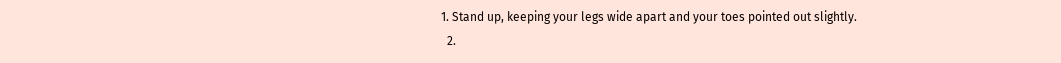1. Stand up, keeping your legs wide apart and your toes pointed out slightly.
  2.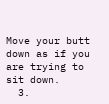Move your butt down as if you are trying to sit down.
  3.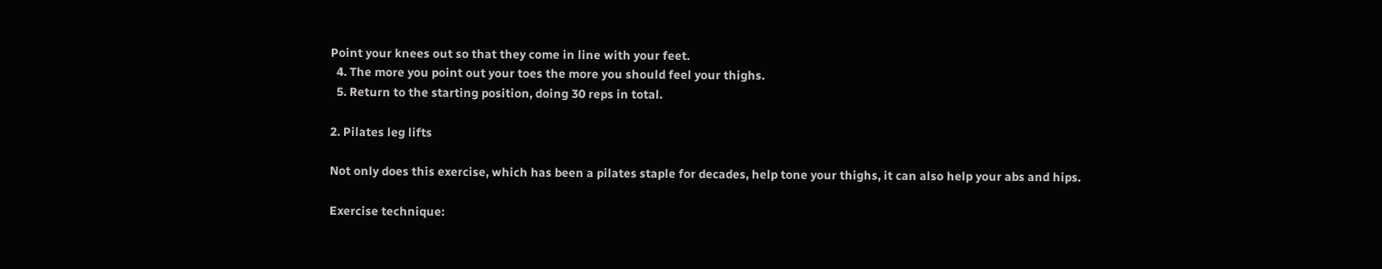Point your knees out so that they come in line with your feet.
  4. The more you point out your toes the more you should feel your thighs.
  5. Return to the starting position, doing 30 reps in total.

2. Pilates leg lifts

Not only does this exercise, which has been a pilates staple for decades, help tone your thighs, it can also help your abs and hips.

Exercise technique: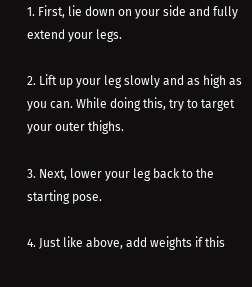1. First, lie down on your side and fully extend your legs.

2. Lift up your leg slowly and as high as you can. While doing this, try to target your outer thighs.

3. Next, lower your leg back to the starting pose.

4. Just like above, add weights if this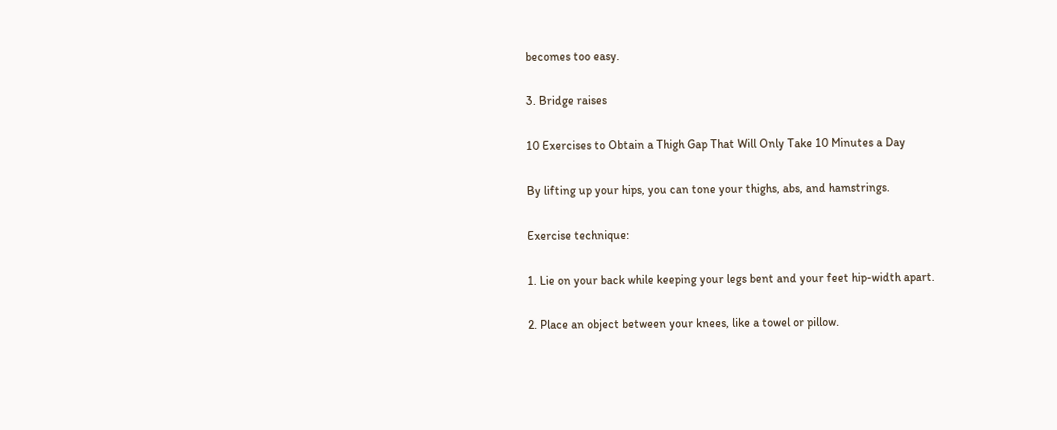becomes too easy.

3. Bridge raises

10 Exercises to Obtain a Thigh Gap That Will Only Take 10 Minutes a Day

By lifting up your hips, you can tone your thighs, abs, and hamstrings.

Exercise technique:

1. Lie on your back while keeping your legs bent and your feet hip-width apart.

2. Place an object between your knees, like a towel or pillow.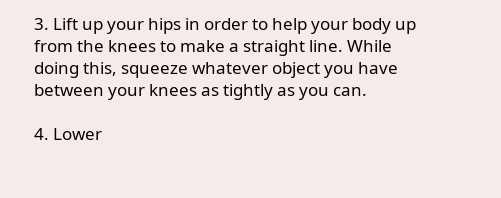3. Lift up your hips in order to help your body up from the knees to make a straight line. While doing this, squeeze whatever object you have between your knees as tightly as you can.

4. Lower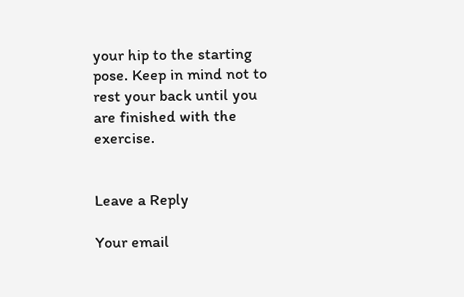your hip to the starting pose. Keep in mind not to rest your back until you are finished with the exercise.


Leave a Reply

Your email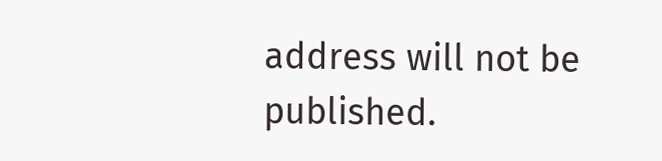address will not be published.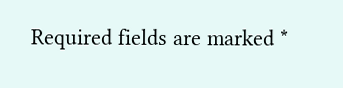Required fields are marked *